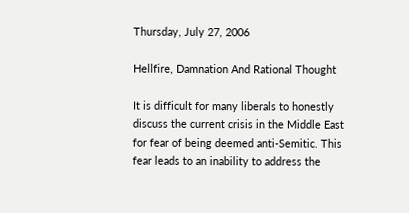Thursday, July 27, 2006

Hellfire, Damnation And Rational Thought

It is difficult for many liberals to honestly discuss the current crisis in the Middle East for fear of being deemed anti-Semitic. This fear leads to an inability to address the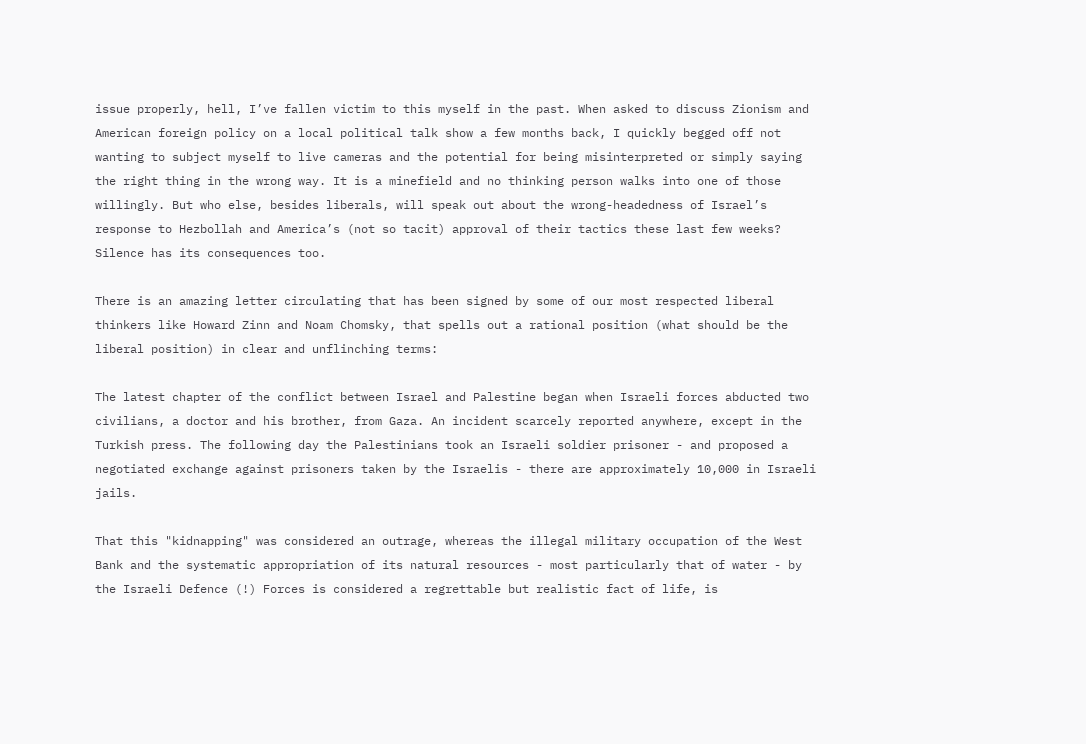issue properly, hell, I’ve fallen victim to this myself in the past. When asked to discuss Zionism and American foreign policy on a local political talk show a few months back, I quickly begged off not wanting to subject myself to live cameras and the potential for being misinterpreted or simply saying the right thing in the wrong way. It is a minefield and no thinking person walks into one of those willingly. But who else, besides liberals, will speak out about the wrong-headedness of Israel’s response to Hezbollah and America’s (not so tacit) approval of their tactics these last few weeks? Silence has its consequences too.

There is an amazing letter circulating that has been signed by some of our most respected liberal thinkers like Howard Zinn and Noam Chomsky, that spells out a rational position (what should be the liberal position) in clear and unflinching terms:

The latest chapter of the conflict between Israel and Palestine began when Israeli forces abducted two civilians, a doctor and his brother, from Gaza. An incident scarcely reported anywhere, except in the Turkish press. The following day the Palestinians took an Israeli soldier prisoner - and proposed a negotiated exchange against prisoners taken by the Israelis - there are approximately 10,000 in Israeli jails.

That this "kidnapping" was considered an outrage, whereas the illegal military occupation of the West Bank and the systematic appropriation of its natural resources - most particularly that of water - by the Israeli Defence (!) Forces is considered a regrettable but realistic fact of life, is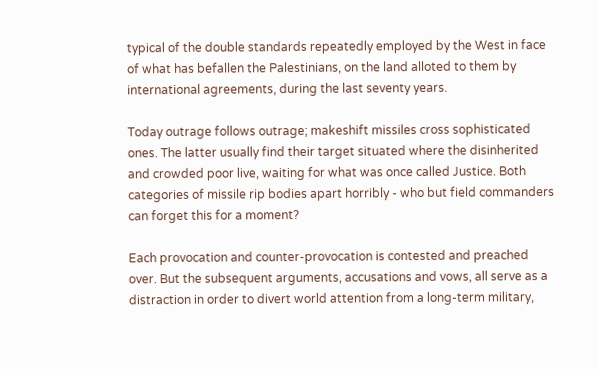typical of the double standards repeatedly employed by the West in face of what has befallen the Palestinians, on the land alloted to them by international agreements, during the last seventy years.

Today outrage follows outrage; makeshift missiles cross sophisticated ones. The latter usually find their target situated where the disinherited and crowded poor live, waiting for what was once called Justice. Both categories of missile rip bodies apart horribly - who but field commanders can forget this for a moment?

Each provocation and counter-provocation is contested and preached over. But the subsequent arguments, accusations and vows, all serve as a distraction in order to divert world attention from a long-term military,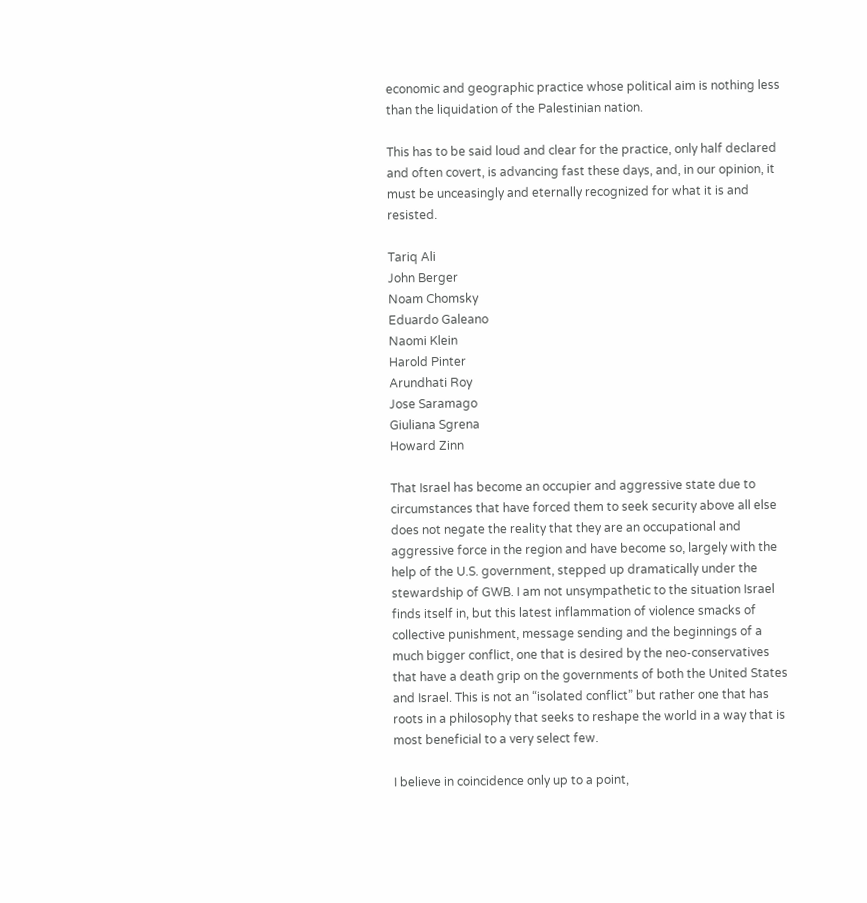economic and geographic practice whose political aim is nothing less than the liquidation of the Palestinian nation.

This has to be said loud and clear for the practice, only half declared and often covert, is advancing fast these days, and, in our opinion, it must be unceasingly and eternally recognized for what it is and resisted.

Tariq Ali
John Berger
Noam Chomsky
Eduardo Galeano
Naomi Klein
Harold Pinter
Arundhati Roy
Jose Saramago
Giuliana Sgrena
Howard Zinn

That Israel has become an occupier and aggressive state due to circumstances that have forced them to seek security above all else does not negate the reality that they are an occupational and aggressive force in the region and have become so, largely with the help of the U.S. government, stepped up dramatically under the stewardship of GWB. I am not unsympathetic to the situation Israel finds itself in, but this latest inflammation of violence smacks of collective punishment, message sending and the beginnings of a much bigger conflict, one that is desired by the neo-conservatives that have a death grip on the governments of both the United States and Israel. This is not an “isolated conflict” but rather one that has roots in a philosophy that seeks to reshape the world in a way that is most beneficial to a very select few.

I believe in coincidence only up to a point,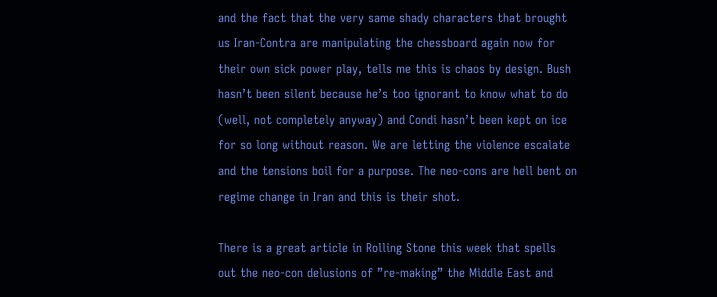and the fact that the very same shady characters that brought us Iran-Contra are manipulating the chessboard again now for their own sick power play, tells me this is chaos by design. Bush hasn’t been silent because he’s too ignorant to know what to do (well, not completely anyway) and Condi hasn’t been kept on ice for so long without reason. We are letting the violence escalate and the tensions boil for a purpose. The neo-cons are hell bent on regime change in Iran and this is their shot.

There is a great article in Rolling Stone this week that spells out the neo-con delusions of ”re-making” the Middle East and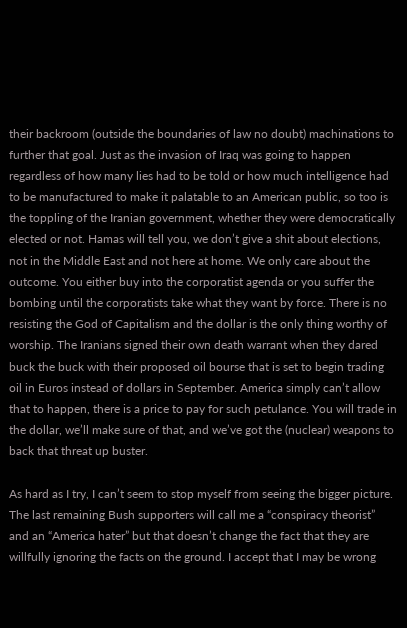their backroom (outside the boundaries of law no doubt) machinations to further that goal. Just as the invasion of Iraq was going to happen regardless of how many lies had to be told or how much intelligence had to be manufactured to make it palatable to an American public, so too is the toppling of the Iranian government, whether they were democratically elected or not. Hamas will tell you, we don’t give a shit about elections, not in the Middle East and not here at home. We only care about the outcome. You either buy into the corporatist agenda or you suffer the bombing until the corporatists take what they want by force. There is no resisting the God of Capitalism and the dollar is the only thing worthy of worship. The Iranians signed their own death warrant when they dared buck the buck with their proposed oil bourse that is set to begin trading oil in Euros instead of dollars in September. America simply can’t allow that to happen, there is a price to pay for such petulance. You will trade in the dollar, we’ll make sure of that, and we’ve got the (nuclear) weapons to back that threat up buster.

As hard as I try, I can’t seem to stop myself from seeing the bigger picture. The last remaining Bush supporters will call me a “conspiracy theorist” and an “America hater” but that doesn’t change the fact that they are willfully ignoring the facts on the ground. I accept that I may be wrong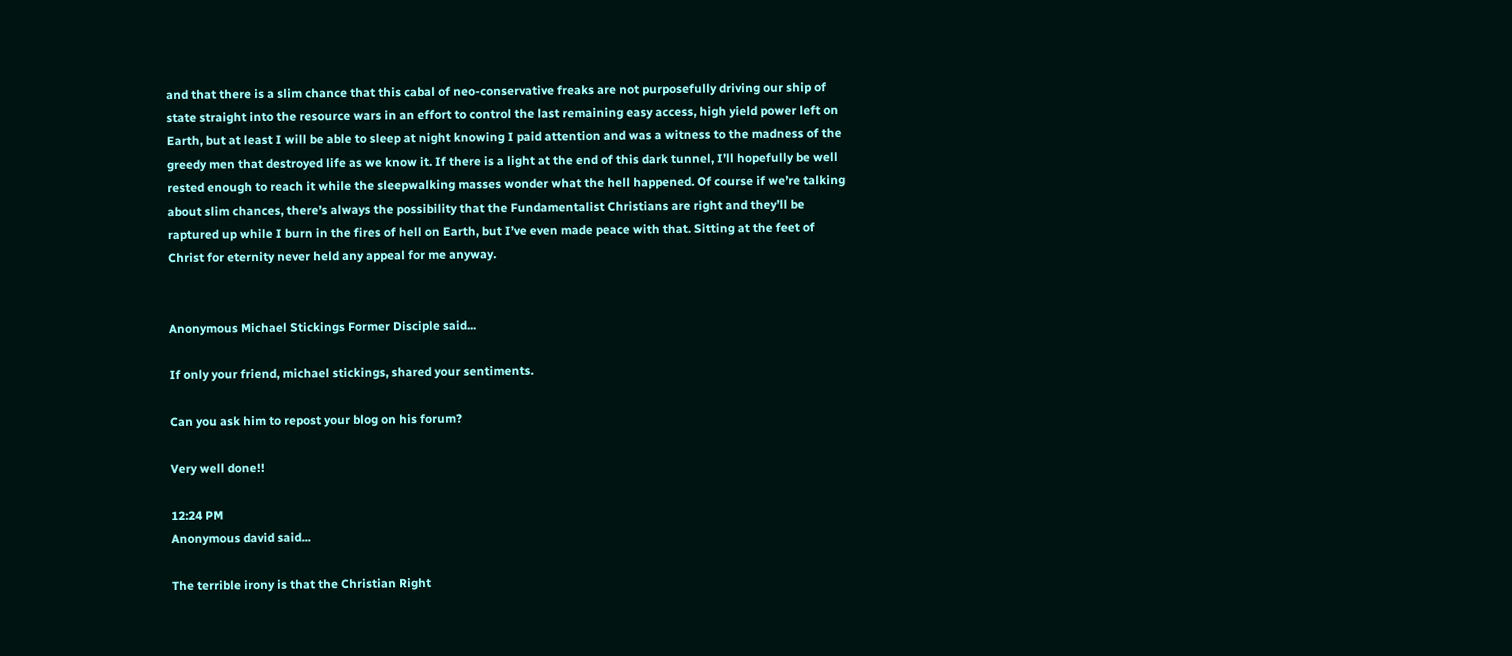and that there is a slim chance that this cabal of neo-conservative freaks are not purposefully driving our ship of state straight into the resource wars in an effort to control the last remaining easy access, high yield power left on Earth, but at least I will be able to sleep at night knowing I paid attention and was a witness to the madness of the greedy men that destroyed life as we know it. If there is a light at the end of this dark tunnel, I’ll hopefully be well rested enough to reach it while the sleepwalking masses wonder what the hell happened. Of course if we’re talking about slim chances, there’s always the possibility that the Fundamentalist Christians are right and they’ll be raptured up while I burn in the fires of hell on Earth, but I’ve even made peace with that. Sitting at the feet of Christ for eternity never held any appeal for me anyway.


Anonymous Michael Stickings Former Disciple said...

If only your friend, michael stickings, shared your sentiments.

Can you ask him to repost your blog on his forum?

Very well done!!

12:24 PM
Anonymous david said...

The terrible irony is that the Christian Right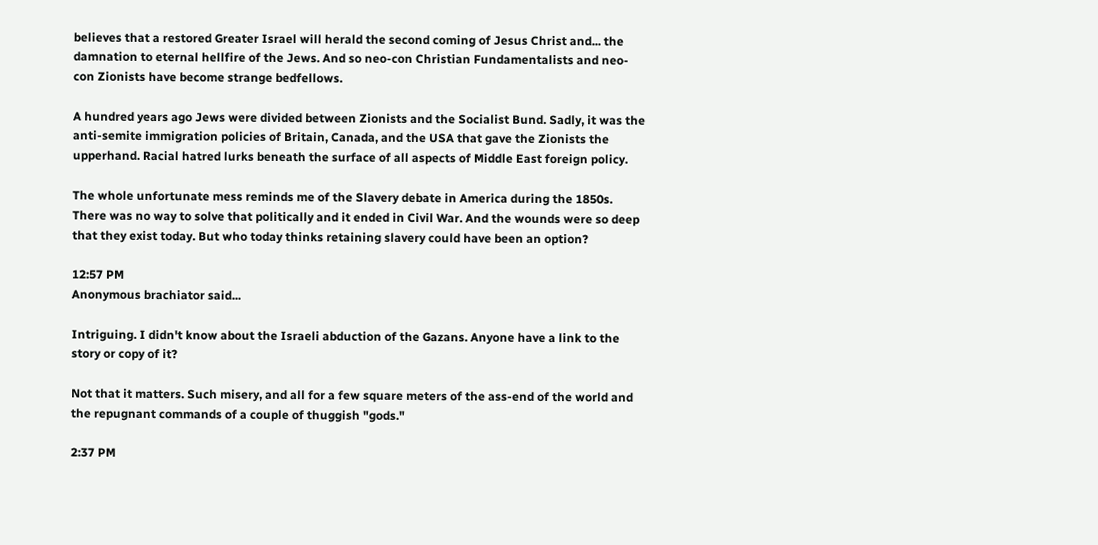believes that a restored Greater Israel will herald the second coming of Jesus Christ and... the damnation to eternal hellfire of the Jews. And so neo-con Christian Fundamentalists and neo-con Zionists have become strange bedfellows.

A hundred years ago Jews were divided between Zionists and the Socialist Bund. Sadly, it was the anti-semite immigration policies of Britain, Canada, and the USA that gave the Zionists the upperhand. Racial hatred lurks beneath the surface of all aspects of Middle East foreign policy.

The whole unfortunate mess reminds me of the Slavery debate in America during the 1850s. There was no way to solve that politically and it ended in Civil War. And the wounds were so deep that they exist today. But who today thinks retaining slavery could have been an option?

12:57 PM
Anonymous brachiator said...

Intriguing. I didn't know about the Israeli abduction of the Gazans. Anyone have a link to the story or copy of it?

Not that it matters. Such misery, and all for a few square meters of the ass-end of the world and the repugnant commands of a couple of thuggish "gods."

2:37 PM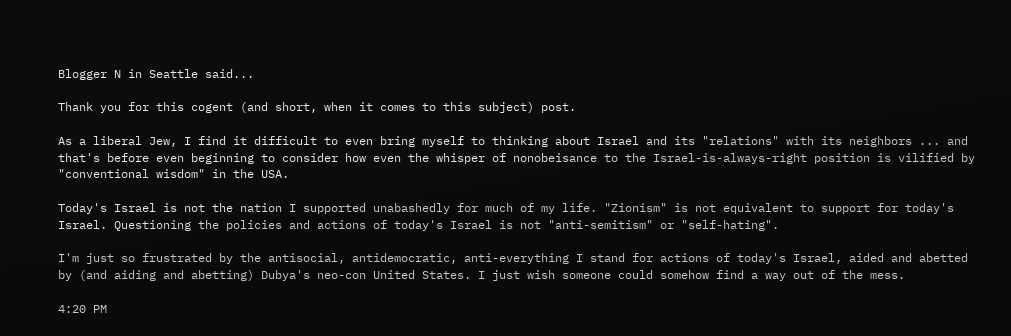Blogger N in Seattle said...

Thank you for this cogent (and short, when it comes to this subject) post.

As a liberal Jew, I find it difficult to even bring myself to thinking about Israel and its "relations" with its neighbors ... and that's before even beginning to consider how even the whisper of nonobeisance to the Israel-is-always-right position is vilified by "conventional wisdom" in the USA.

Today's Israel is not the nation I supported unabashedly for much of my life. "Zionism" is not equivalent to support for today's Israel. Questioning the policies and actions of today's Israel is not "anti-semitism" or "self-hating".

I'm just so frustrated by the antisocial, antidemocratic, anti-everything I stand for actions of today's Israel, aided and abetted by (and aiding and abetting) Dubya's neo-con United States. I just wish someone could somehow find a way out of the mess.

4:20 PM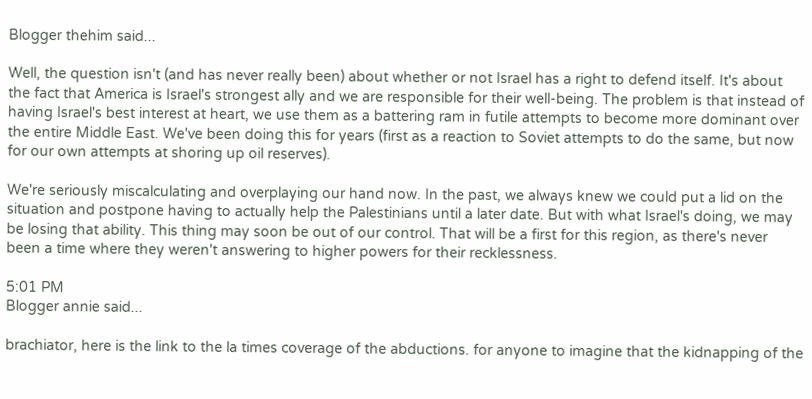Blogger thehim said...

Well, the question isn't (and has never really been) about whether or not Israel has a right to defend itself. It's about the fact that America is Israel's strongest ally and we are responsible for their well-being. The problem is that instead of having Israel's best interest at heart, we use them as a battering ram in futile attempts to become more dominant over the entire Middle East. We've been doing this for years (first as a reaction to Soviet attempts to do the same, but now for our own attempts at shoring up oil reserves).

We're seriously miscalculating and overplaying our hand now. In the past, we always knew we could put a lid on the situation and postpone having to actually help the Palestinians until a later date. But with what Israel's doing, we may be losing that ability. This thing may soon be out of our control. That will be a first for this region, as there's never been a time where they weren't answering to higher powers for their recklessness.

5:01 PM
Blogger annie said...

brachiator, here is the link to the la times coverage of the abductions. for anyone to imagine that the kidnapping of the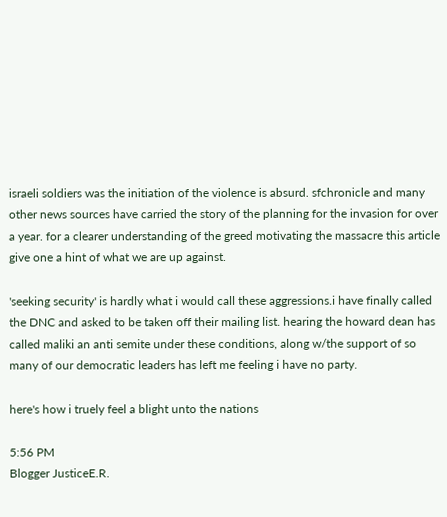israeli soldiers was the initiation of the violence is absurd. sfchronicle and many other news sources have carried the story of the planning for the invasion for over a year. for a clearer understanding of the greed motivating the massacre this article give one a hint of what we are up against.

'seeking security' is hardly what i would call these aggressions.i have finally called the DNC and asked to be taken off their mailing list. hearing the howard dean has called maliki an anti semite under these conditions, along w/the support of so many of our democratic leaders has left me feeling i have no party.

here's how i truely feel a blight unto the nations

5:56 PM
Blogger JusticeE.R.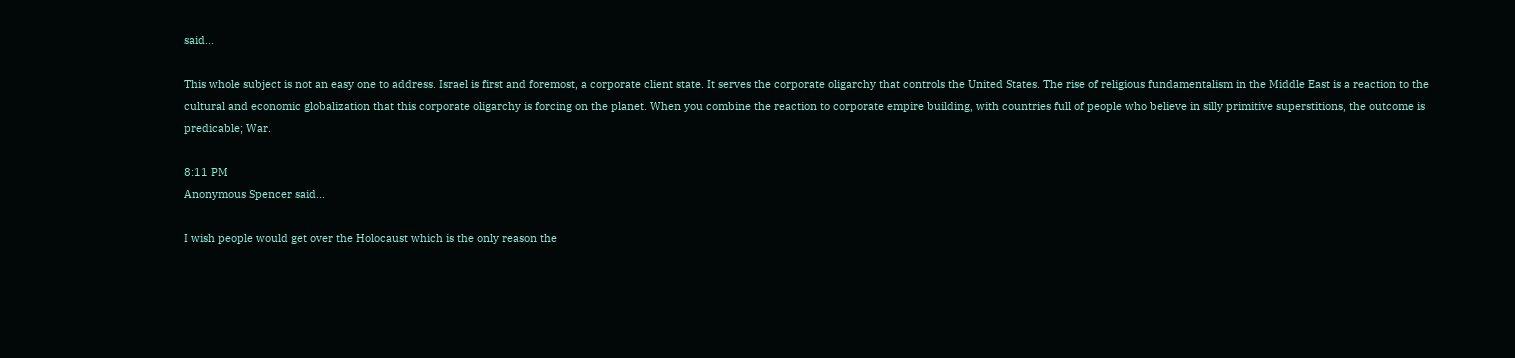said...

This whole subject is not an easy one to address. Israel is first and foremost, a corporate client state. It serves the corporate oligarchy that controls the United States. The rise of religious fundamentalism in the Middle East is a reaction to the cultural and economic globalization that this corporate oligarchy is forcing on the planet. When you combine the reaction to corporate empire building, with countries full of people who believe in silly primitive superstitions, the outcome is predicable; War.

8:11 PM
Anonymous Spencer said...

I wish people would get over the Holocaust which is the only reason the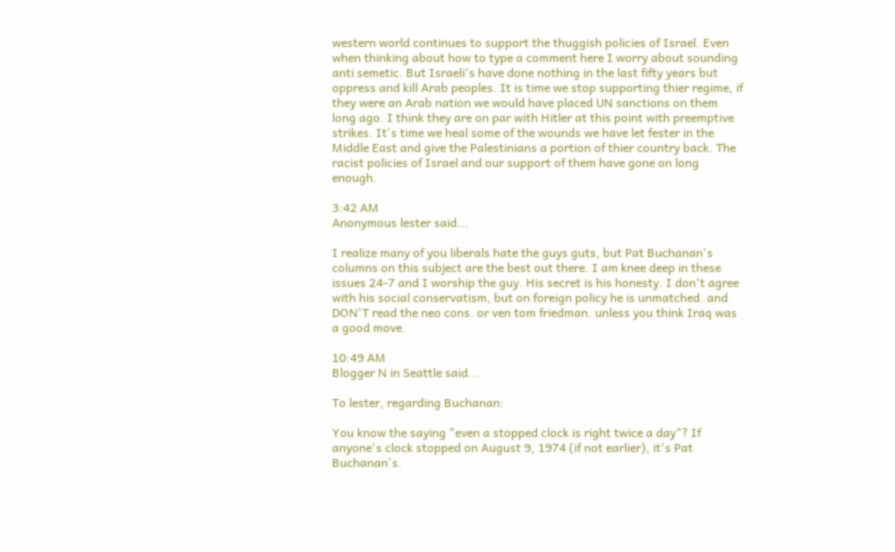western world continues to support the thuggish policies of Israel. Even when thinking about how to type a comment here I worry about sounding anti semetic. But Israeli's have done nothing in the last fifty years but oppress and kill Arab peoples. It is time we stop supporting thier regime, if they were an Arab nation we would have placed UN sanctions on them long ago. I think they are on par with Hitler at this point with preemptive strikes. It's time we heal some of the wounds we have let fester in the Middle East and give the Palestinians a portion of thier country back. The racist policies of Israel and our support of them have gone on long enough.

3:42 AM
Anonymous lester said...

I realize many of you liberals hate the guys guts, but Pat Buchanan's columns on this subject are the best out there. I am knee deep in these issues 24-7 and I worship the guy. His secret is his honesty. I don't agree with his social conservatism, but on foreign policy he is unmatched. and DON'T read the neo cons. or ven tom friedman. unless you think Iraq was a good move.

10:49 AM
Blogger N in Seattle said...

To lester, regarding Buchanan:

You know the saying "even a stopped clock is right twice a day"? If anyone's clock stopped on August 9, 1974 (if not earlier), it's Pat Buchanan's.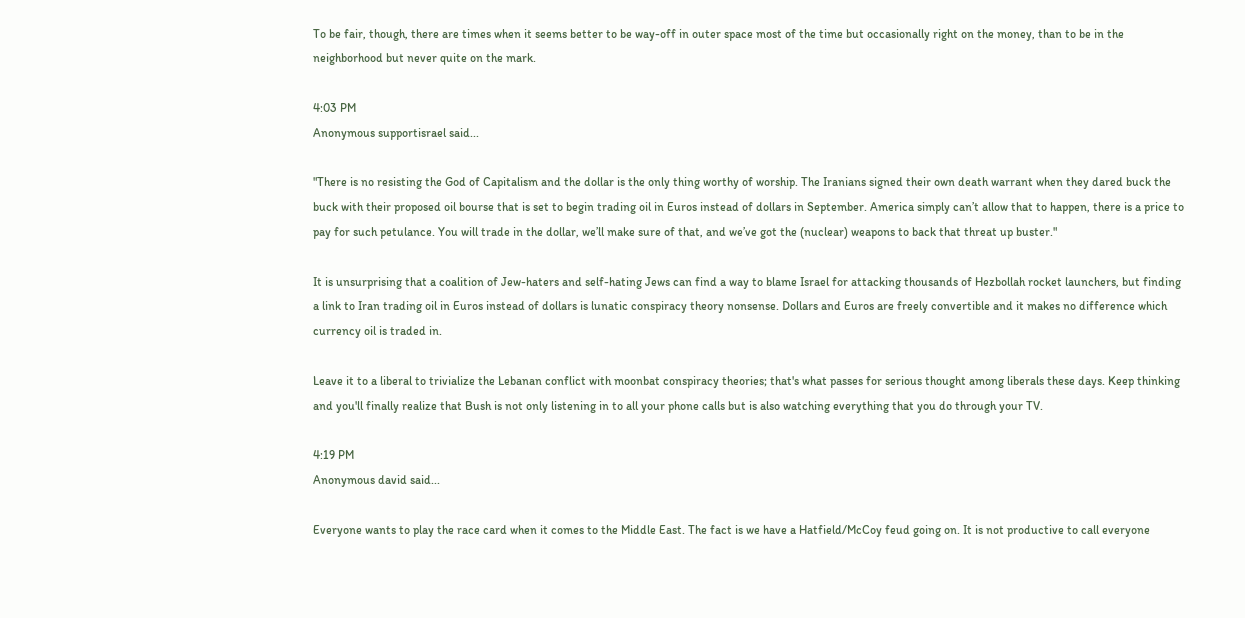To be fair, though, there are times when it seems better to be way-off in outer space most of the time but occasionally right on the money, than to be in the neighborhood but never quite on the mark.

4:03 PM
Anonymous supportisrael said...

"There is no resisting the God of Capitalism and the dollar is the only thing worthy of worship. The Iranians signed their own death warrant when they dared buck the buck with their proposed oil bourse that is set to begin trading oil in Euros instead of dollars in September. America simply can’t allow that to happen, there is a price to pay for such petulance. You will trade in the dollar, we’ll make sure of that, and we’ve got the (nuclear) weapons to back that threat up buster."

It is unsurprising that a coalition of Jew-haters and self-hating Jews can find a way to blame Israel for attacking thousands of Hezbollah rocket launchers, but finding a link to Iran trading oil in Euros instead of dollars is lunatic conspiracy theory nonsense. Dollars and Euros are freely convertible and it makes no difference which currency oil is traded in.

Leave it to a liberal to trivialize the Lebanan conflict with moonbat conspiracy theories; that's what passes for serious thought among liberals these days. Keep thinking and you'll finally realize that Bush is not only listening in to all your phone calls but is also watching everything that you do through your TV.

4:19 PM
Anonymous david said...

Everyone wants to play the race card when it comes to the Middle East. The fact is we have a Hatfield/McCoy feud going on. It is not productive to call everyone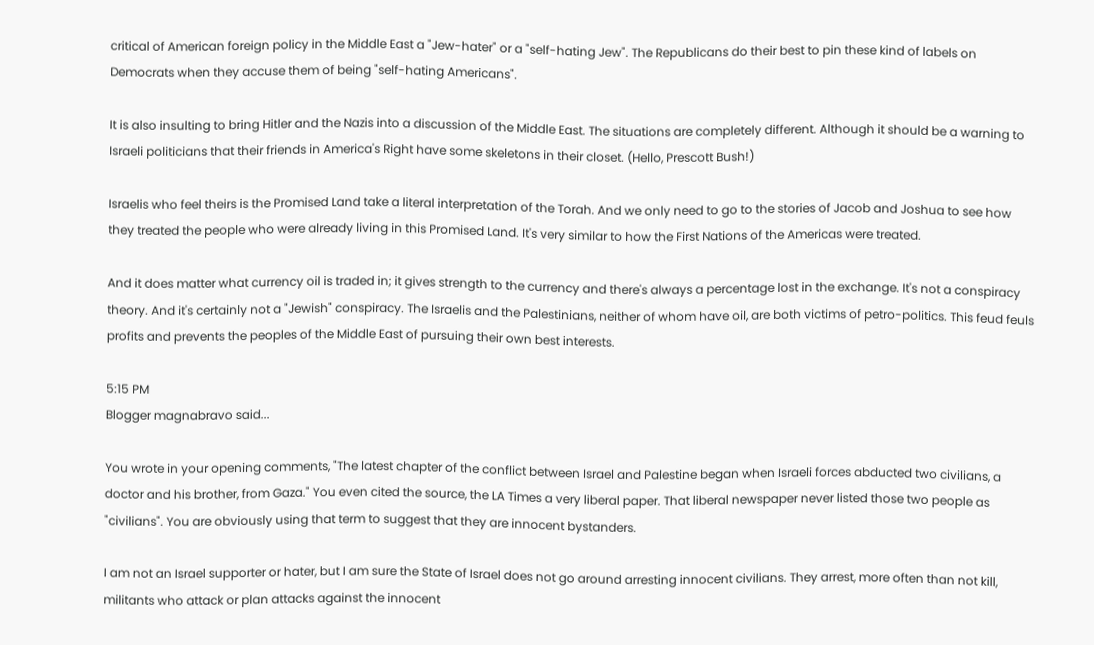critical of American foreign policy in the Middle East a "Jew-hater" or a "self-hating Jew". The Republicans do their best to pin these kind of labels on Democrats when they accuse them of being "self-hating Americans".

It is also insulting to bring Hitler and the Nazis into a discussion of the Middle East. The situations are completely different. Although it should be a warning to Israeli politicians that their friends in America's Right have some skeletons in their closet. (Hello, Prescott Bush!)

Israelis who feel theirs is the Promised Land take a literal interpretation of the Torah. And we only need to go to the stories of Jacob and Joshua to see how they treated the people who were already living in this Promised Land. It's very similar to how the First Nations of the Americas were treated.

And it does matter what currency oil is traded in; it gives strength to the currency and there's always a percentage lost in the exchange. It's not a conspiracy theory. And it's certainly not a "Jewish" conspiracy. The Israelis and the Palestinians, neither of whom have oil, are both victims of petro-politics. This feud feuls profits and prevents the peoples of the Middle East of pursuing their own best interests.

5:15 PM
Blogger magnabravo said...

You wrote in your opening comments, "The latest chapter of the conflict between Israel and Palestine began when Israeli forces abducted two civilians, a doctor and his brother, from Gaza." You even cited the source, the LA Times a very liberal paper. That liberal newspaper never listed those two people as "civilians". You are obviously using that term to suggest that they are innocent bystanders.

I am not an Israel supporter or hater, but I am sure the State of Israel does not go around arresting innocent civilians. They arrest, more often than not kill, militants who attack or plan attacks against the innocent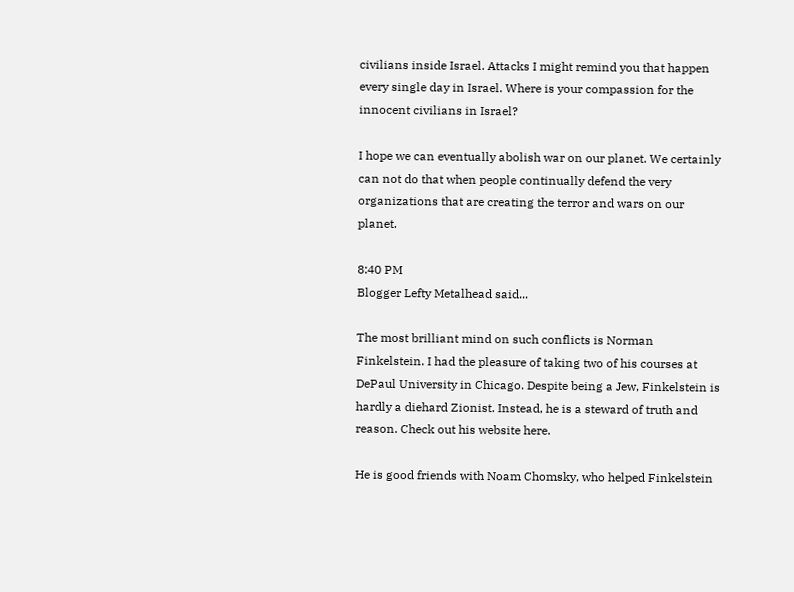civilians inside Israel. Attacks I might remind you that happen every single day in Israel. Where is your compassion for the innocent civilians in Israel?

I hope we can eventually abolish war on our planet. We certainly can not do that when people continually defend the very organizations that are creating the terror and wars on our planet.

8:40 PM
Blogger Lefty Metalhead said...

The most brilliant mind on such conflicts is Norman Finkelstein. I had the pleasure of taking two of his courses at DePaul University in Chicago. Despite being a Jew, Finkelstein is hardly a diehard Zionist. Instead, he is a steward of truth and reason. Check out his website here.

He is good friends with Noam Chomsky, who helped Finkelstein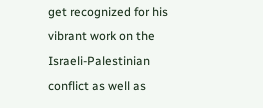get recognized for his vibrant work on the Israeli-Palestinian conflict as well as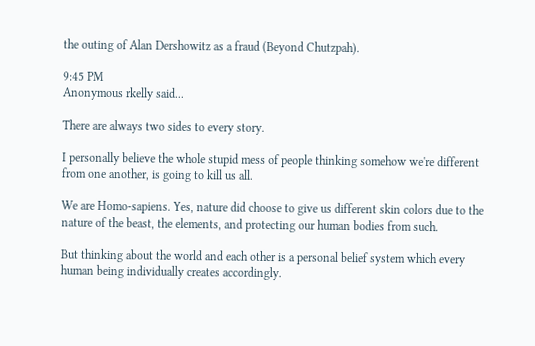the outing of Alan Dershowitz as a fraud (Beyond Chutzpah).

9:45 PM
Anonymous rkelly said...

There are always two sides to every story.

I personally believe the whole stupid mess of people thinking somehow we're different from one another, is going to kill us all.

We are Homo-sapiens. Yes, nature did choose to give us different skin colors due to the nature of the beast, the elements, and protecting our human bodies from such.

But thinking about the world and each other is a personal belief system which every human being individually creates accordingly.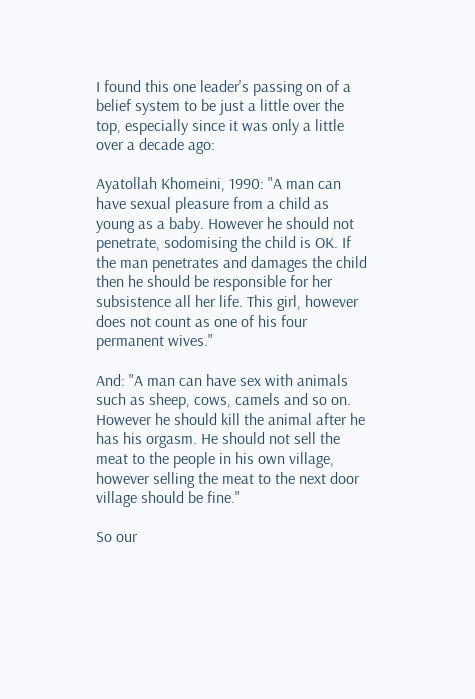I found this one leader's passing on of a belief system to be just a little over the top, especially since it was only a little over a decade ago:

Ayatollah Khomeini, 1990: "A man can have sexual pleasure from a child as young as a baby. However he should not penetrate, sodomising the child is OK. If the man penetrates and damages the child then he should be responsible for her subsistence all her life. This girl, however does not count as one of his four permanent wives."

And: "A man can have sex with animals such as sheep, cows, camels and so on. However he should kill the animal after he has his orgasm. He should not sell the meat to the people in his own village, however selling the meat to the next door village should be fine."

So our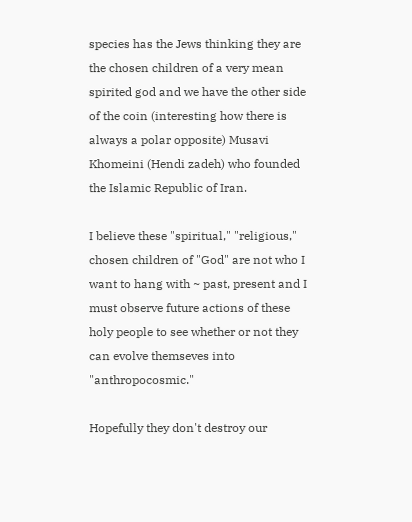species has the Jews thinking they are the chosen children of a very mean spirited god and we have the other side of the coin (interesting how there is always a polar opposite) Musavi Khomeini (Hendi zadeh) who founded the Islamic Republic of Iran.

I believe these "spiritual," "religious," chosen children of "God" are not who I want to hang with ~ past, present and I must observe future actions of these holy people to see whether or not they can evolve themseves into "anthropocosmic."

Hopefully they don't destroy our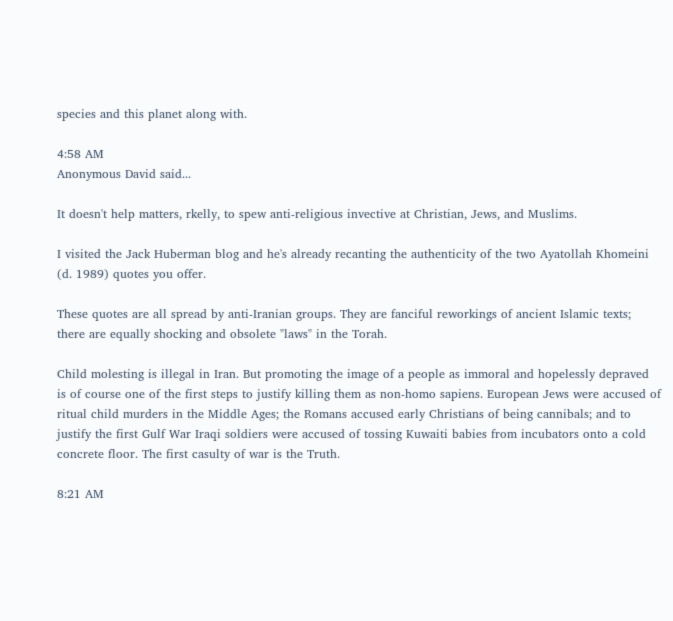species and this planet along with.

4:58 AM
Anonymous David said...

It doesn't help matters, rkelly, to spew anti-religious invective at Christian, Jews, and Muslims.

I visited the Jack Huberman blog and he's already recanting the authenticity of the two Ayatollah Khomeini (d. 1989) quotes you offer.

These quotes are all spread by anti-Iranian groups. They are fanciful reworkings of ancient Islamic texts; there are equally shocking and obsolete "laws" in the Torah.

Child molesting is illegal in Iran. But promoting the image of a people as immoral and hopelessly depraved is of course one of the first steps to justify killing them as non-homo sapiens. European Jews were accused of ritual child murders in the Middle Ages; the Romans accused early Christians of being cannibals; and to justify the first Gulf War Iraqi soldiers were accused of tossing Kuwaiti babies from incubators onto a cold concrete floor. The first casulty of war is the Truth.

8:21 AM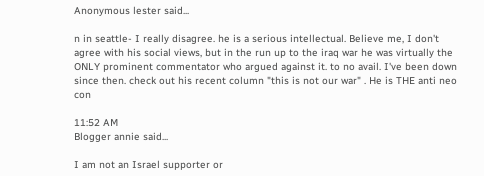Anonymous lester said...

n in seattle- I really disagree. he is a serious intellectual. Believe me, I don't agree with his social views, but in the run up to the iraq war he was virtually the ONLY prominent commentator who argued against it. to no avail. I've been down since then. check out his recent column "this is not our war" . He is THE anti neo con

11:52 AM
Blogger annie said...

I am not an Israel supporter or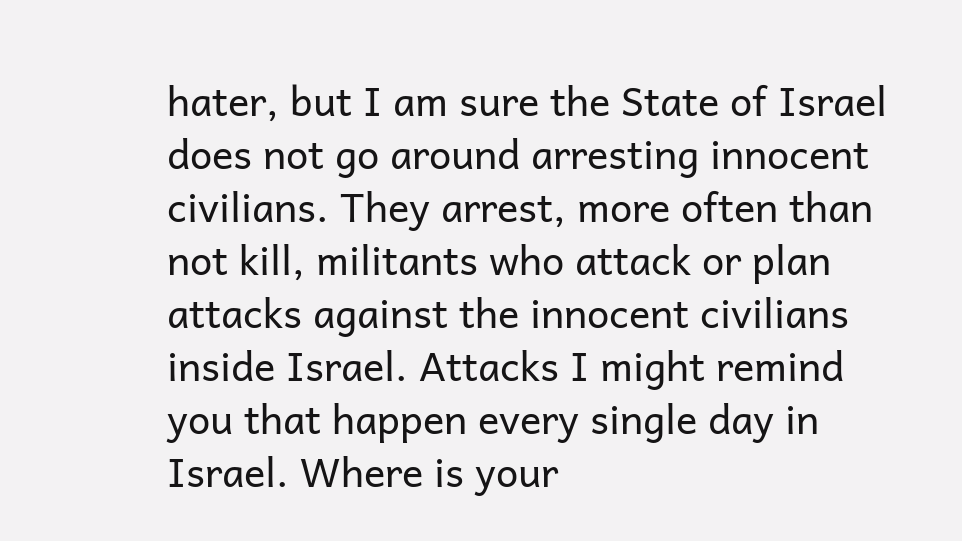hater, but I am sure the State of Israel does not go around arresting innocent civilians. They arrest, more often than not kill, militants who attack or plan attacks against the innocent civilians inside Israel. Attacks I might remind you that happen every single day in Israel. Where is your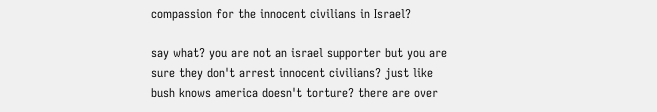compassion for the innocent civilians in Israel?

say what? you are not an israel supporter but you are sure they don't arrest innocent civilians? just like bush knows america doesn't torture? there are over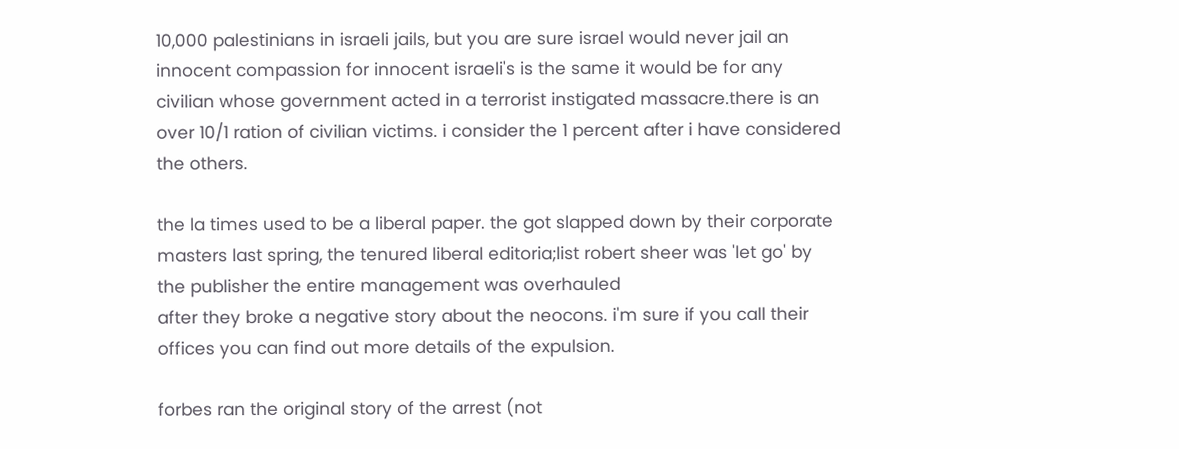10,000 palestinians in israeli jails, but you are sure israel would never jail an innocent compassion for innocent israeli's is the same it would be for any civilian whose government acted in a terrorist instigated massacre.there is an over 10/1 ration of civilian victims. i consider the 1 percent after i have considered the others.

the la times used to be a liberal paper. the got slapped down by their corporate masters last spring, the tenured liberal editoria;list robert sheer was 'let go' by the publisher the entire management was overhauled
after they broke a negative story about the neocons. i'm sure if you call their offices you can find out more details of the expulsion.

forbes ran the original story of the arrest (not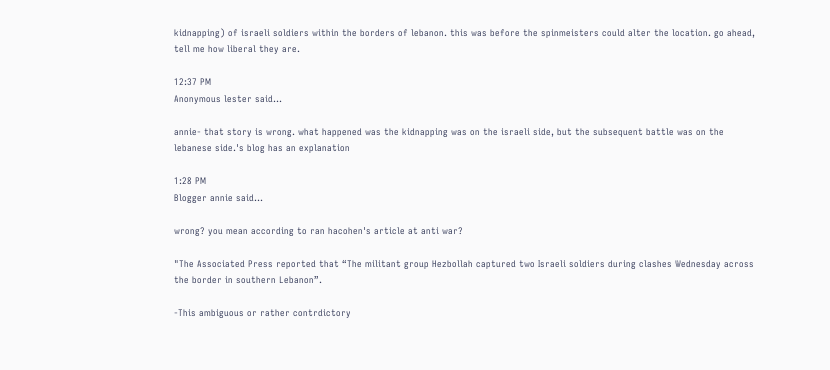kidnapping) of israeli soldiers within the borders of lebanon. this was before the spinmeisters could alter the location. go ahead, tell me how liberal they are.

12:37 PM
Anonymous lester said...

annie- that story is wrong. what happened was the kidnapping was on the israeli side, but the subsequent battle was on the lebanese side.'s blog has an explanation

1:28 PM
Blogger annie said...

wrong? you mean according to ran hacohen's article at anti war?

"The Associated Press reported that “The militant group Hezbollah captured two Israeli soldiers during clashes Wednesday across the border in southern Lebanon”.

-This ambiguous or rather contrdictory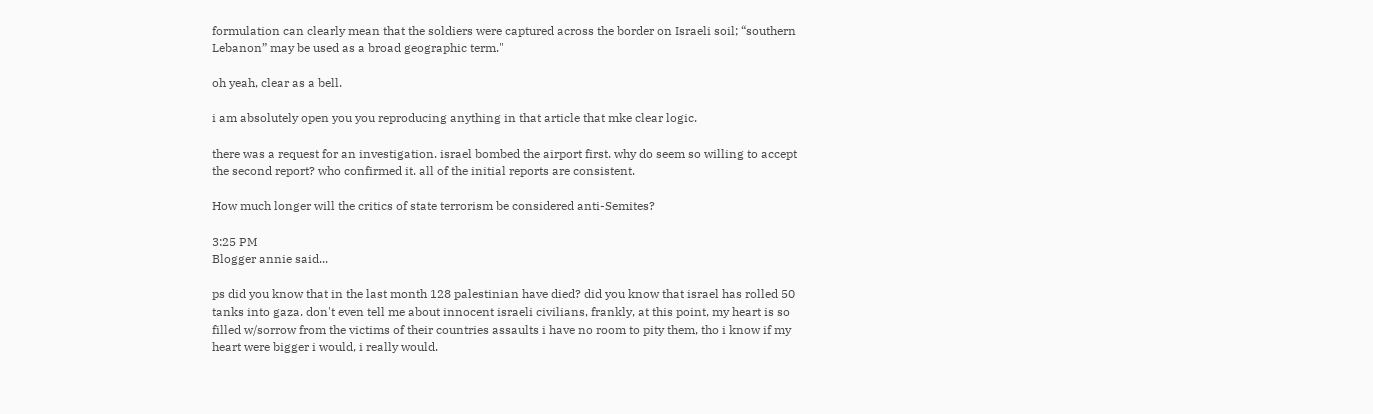formulation can clearly mean that the soldiers were captured across the border on Israeli soil; “southern Lebanon” may be used as a broad geographic term."

oh yeah, clear as a bell.

i am absolutely open you you reproducing anything in that article that mke clear logic.

there was a request for an investigation. israel bombed the airport first. why do seem so willing to accept the second report? who confirmed it. all of the initial reports are consistent.

How much longer will the critics of state terrorism be considered anti-Semites?

3:25 PM
Blogger annie said...

ps did you know that in the last month 128 palestinian have died? did you know that israel has rolled 50 tanks into gaza. don't even tell me about innocent israeli civilians, frankly, at this point, my heart is so filled w/sorrow from the victims of their countries assaults i have no room to pity them, tho i know if my heart were bigger i would, i really would.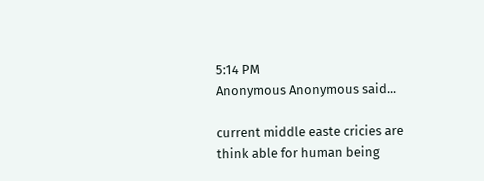5:14 PM
Anonymous Anonymous said...

current middle easte cricies are think able for human being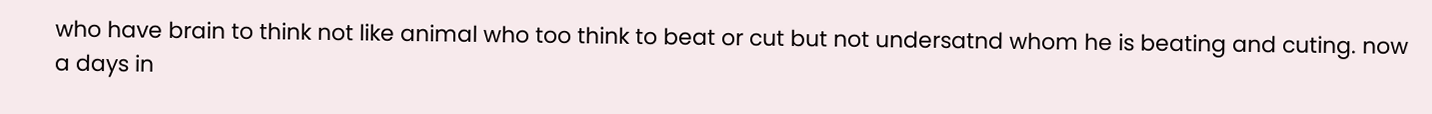who have brain to think not like animal who too think to beat or cut but not undersatnd whom he is beating and cuting. now a days in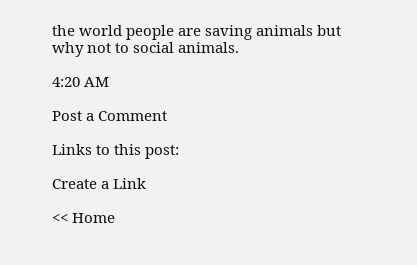the world people are saving animals but why not to social animals.

4:20 AM

Post a Comment

Links to this post:

Create a Link

<< Home